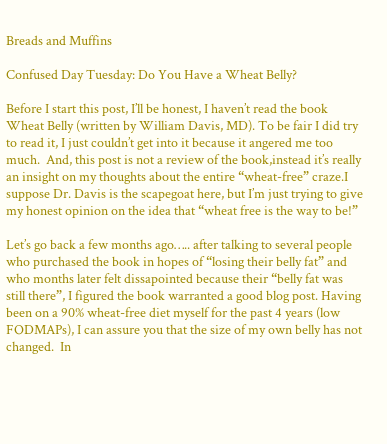Breads and Muffins

Confused Day Tuesday: Do You Have a Wheat Belly?

Before I start this post, I’ll be honest, I haven’t read the book Wheat Belly (written by William Davis, MD). To be fair I did try to read it, I just couldn’t get into it because it angered me too much.  And, this post is not a review of the book,instead it’s really an insight on my thoughts about the entire “wheat-free” craze.I suppose Dr. Davis is the scapegoat here, but I’m just trying to give my honest opinion on the idea that “wheat free is the way to be!”

Let’s go back a few months ago….. after talking to several people who purchased the book in hopes of “losing their belly fat” and who months later felt dissapointed because their “belly fat was still there”, I figured the book warranted a good blog post. Having been on a 90% wheat-free diet myself for the past 4 years (low FODMAPs), I can assure you that the size of my own belly has not changed.  In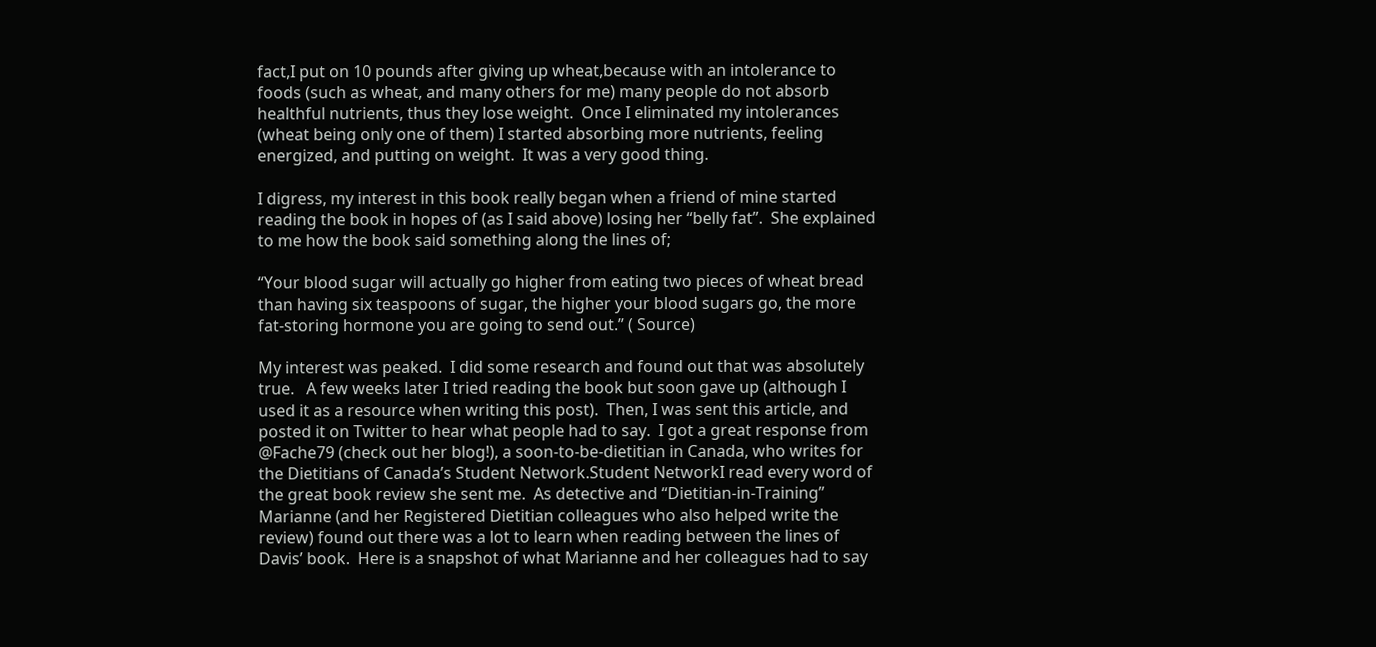fact,I put on 10 pounds after giving up wheat,because with an intolerance to foods (such as wheat, and many others for me) many people do not absorb healthful nutrients, thus they lose weight.  Once I eliminated my intolerances (wheat being only one of them) I started absorbing more nutrients, feeling energized, and putting on weight.  It was a very good thing.

I digress, my interest in this book really began when a friend of mine started reading the book in hopes of (as I said above) losing her “belly fat”.  She explained to me how the book said something along the lines of;

“Your blood sugar will actually go higher from eating two pieces of wheat bread than having six teaspoons of sugar, the higher your blood sugars go, the more fat-storing hormone you are going to send out.” ( Source)

My interest was peaked.  I did some research and found out that was absolutely true.   A few weeks later I tried reading the book but soon gave up (although I used it as a resource when writing this post).  Then, I was sent this article, and posted it on Twitter to hear what people had to say.  I got a great response from @Fache79 (check out her blog!), a soon-to-be-dietitian in Canada, who writes for the Dietitians of Canada’s Student Network.Student NetworkI read every word of the great book review she sent me.  As detective and “Dietitian-in-Training” Marianne (and her Registered Dietitian colleagues who also helped write the review) found out there was a lot to learn when reading between the lines of Davis’ book.  Here is a snapshot of what Marianne and her colleagues had to say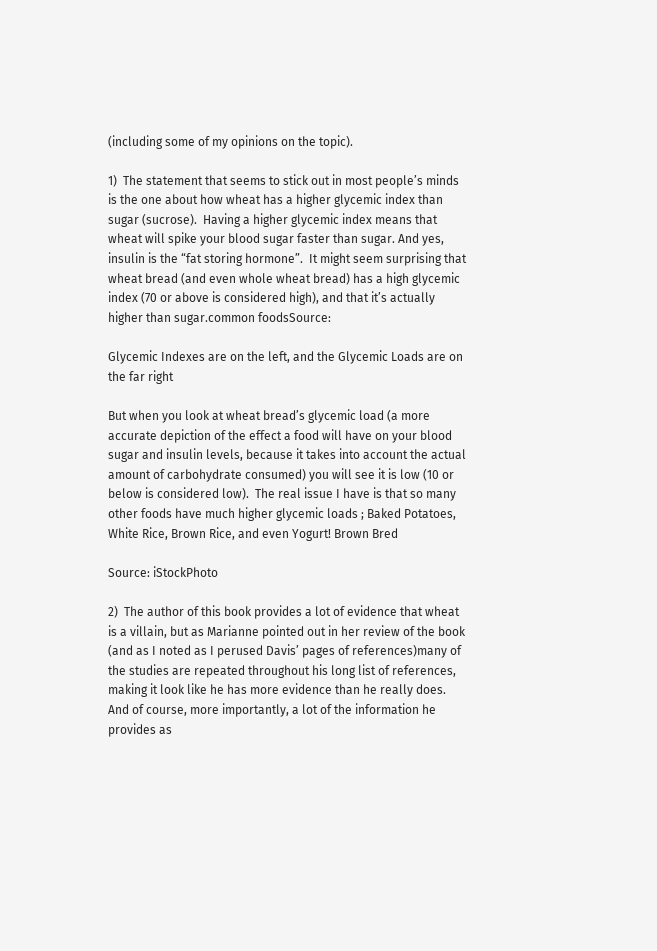(including some of my opinions on the topic).

1)  The statement that seems to stick out in most people’s minds is the one about how wheat has a higher glycemic index than sugar (sucrose).  Having a higher glycemic index means that wheat will spike your blood sugar faster than sugar. And yes, insulin is the “fat storing hormone”.  It might seem surprising that wheat bread (and even whole wheat bread) has a high glycemic index (70 or above is considered high), and that it’s actually higher than sugar.common foodsSource:

Glycemic Indexes are on the left, and the Glycemic Loads are on the far right

But when you look at wheat bread’s glycemic load (a more accurate depiction of the effect a food will have on your blood sugar and insulin levels, because it takes into account the actual amount of carbohydrate consumed) you will see it is low (10 or below is considered low).  The real issue I have is that so many other foods have much higher glycemic loads ; Baked Potatoes, White Rice, Brown Rice, and even Yogurt! Brown Bred

Source: iStockPhoto

2)  The author of this book provides a lot of evidence that wheat is a villain, but as Marianne pointed out in her review of the book (and as I noted as I perused Davis’ pages of references)many of the studies are repeated throughout his long list of references, making it look like he has more evidence than he really does.  And of course, more importantly, a lot of the information he provides as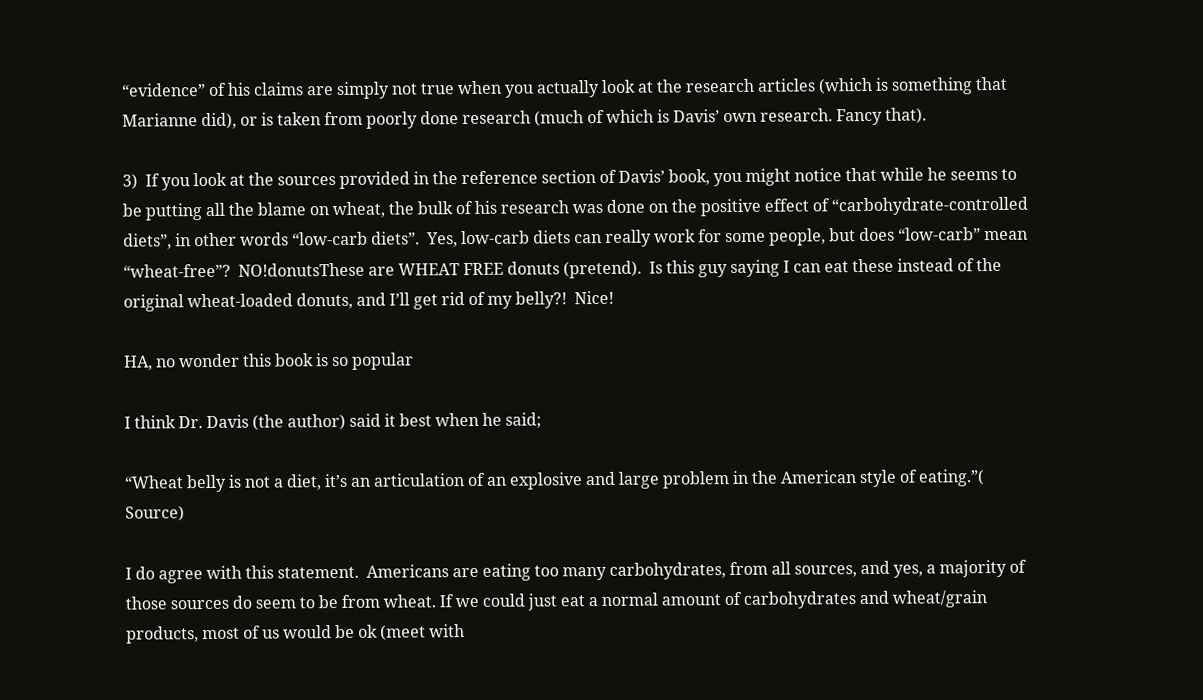“evidence” of his claims are simply not true when you actually look at the research articles (which is something that Marianne did), or is taken from poorly done research (much of which is Davis’ own research. Fancy that).

3)  If you look at the sources provided in the reference section of Davis’ book, you might notice that while he seems to be putting all the blame on wheat, the bulk of his research was done on the positive effect of “carbohydrate-controlled diets”, in other words “low-carb diets”.  Yes, low-carb diets can really work for some people, but does “low-carb” mean “wheat-free”?  NO!donutsThese are WHEAT FREE donuts (pretend).  Is this guy saying I can eat these instead of the original wheat-loaded donuts, and I’ll get rid of my belly?!  Nice!

HA, no wonder this book is so popular

I think Dr. Davis (the author) said it best when he said;

“Wheat belly is not a diet, it’s an articulation of an explosive and large problem in the American style of eating.”( Source)

I do agree with this statement.  Americans are eating too many carbohydrates, from all sources, and yes, a majority of those sources do seem to be from wheat. If we could just eat a normal amount of carbohydrates and wheat/grain products, most of us would be ok (meet with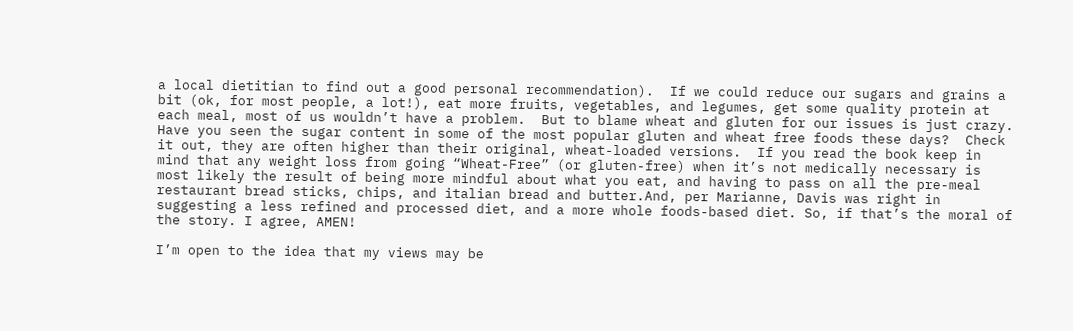a local dietitian to find out a good personal recommendation).  If we could reduce our sugars and grains a bit (ok, for most people, a lot!), eat more fruits, vegetables, and legumes, get some quality protein at each meal, most of us wouldn’t have a problem.  But to blame wheat and gluten for our issues is just crazy.  Have you seen the sugar content in some of the most popular gluten and wheat free foods these days?  Check it out, they are often higher than their original, wheat-loaded versions.  If you read the book keep in mind that any weight loss from going “Wheat-Free” (or gluten-free) when it’s not medically necessary is most likely the result of being more mindful about what you eat, and having to pass on all the pre-meal restaurant bread sticks, chips, and italian bread and butter.And, per Marianne, Davis was right in suggesting a less refined and processed diet, and a more whole foods-based diet. So, if that’s the moral of the story. I agree, AMEN!

I’m open to the idea that my views may be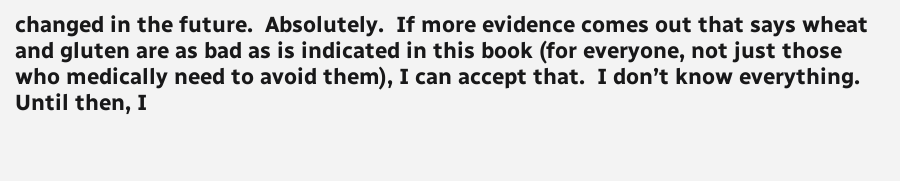changed in the future.  Absolutely.  If more evidence comes out that says wheat and gluten are as bad as is indicated in this book (for everyone, not just those who medically need to avoid them), I can accept that.  I don’t know everything.  Until then, I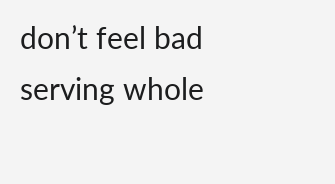don’t feel bad serving whole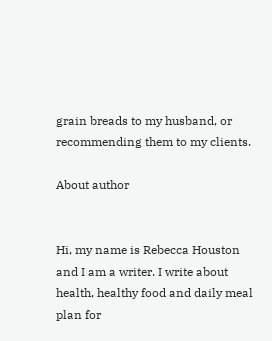grain breads to my husband, or recommending them to my clients.

About author


Hi, my name is Rebecca Houston and I am a writer. I write about health, healthy food and daily meal plan for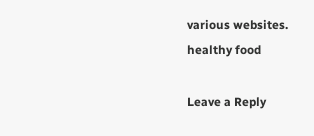various websites.
healthy food

Leave a Reply